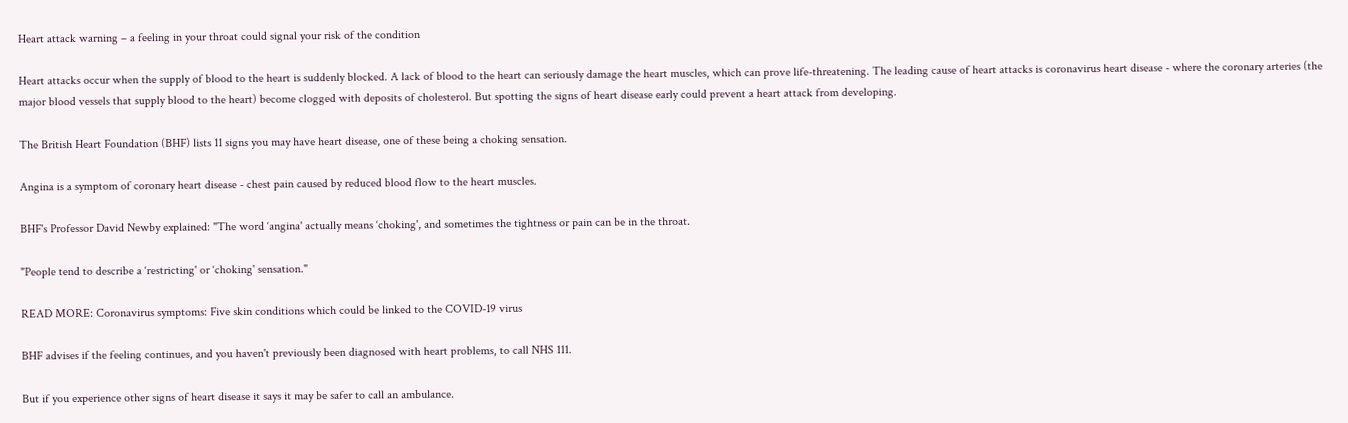Heart attack warning – a feeling in your throat could signal your risk of the condition

Heart attacks occur when the supply of blood to the heart is suddenly blocked. A lack of blood to the heart can seriously damage the heart muscles, which can prove life-threatening. The leading cause of heart attacks is coronavirus heart disease - where the coronary arteries (the major blood vessels that supply blood to the heart) become clogged with deposits of cholesterol. But spotting the signs of heart disease early could prevent a heart attack from developing.

The British Heart Foundation (BHF) lists 11 signs you may have heart disease, one of these being a choking sensation.

Angina is a symptom of coronary heart disease - chest pain caused by reduced blood flow to the heart muscles.

BHF's Professor David Newby explained: "The word ‘angina' actually means ‘choking', and sometimes the tightness or pain can be in the throat.

"People tend to describe a ‘restricting' or ‘choking' sensation."

READ MORE: Coronavirus symptoms: Five skin conditions which could be linked to the COVID-19 virus

BHF advises if the feeling continues, and you haven't previously been diagnosed with heart problems, to call NHS 111.

But if you experience other signs of heart disease it says it may be safer to call an ambulance.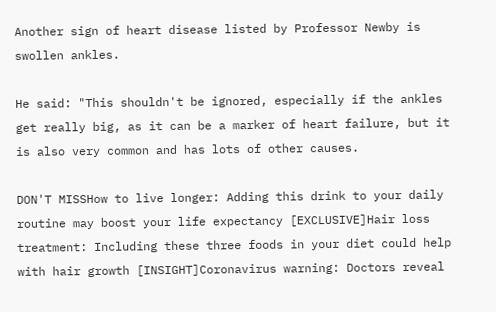Another sign of heart disease listed by Professor Newby is swollen ankles.

He said: "This shouldn't be ignored, especially if the ankles get really big, as it can be a marker of heart failure, but it is also very common and has lots of other causes.

DON'T MISSHow to live longer: Adding this drink to your daily routine may boost your life expectancy [EXCLUSIVE]Hair loss treatment: Including these three foods in your diet could help with hair growth [INSIGHT]Coronavirus warning: Doctors reveal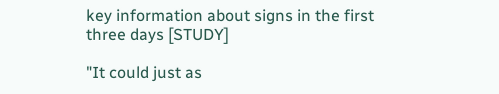key information about signs in the first three days [STUDY]

"It could just as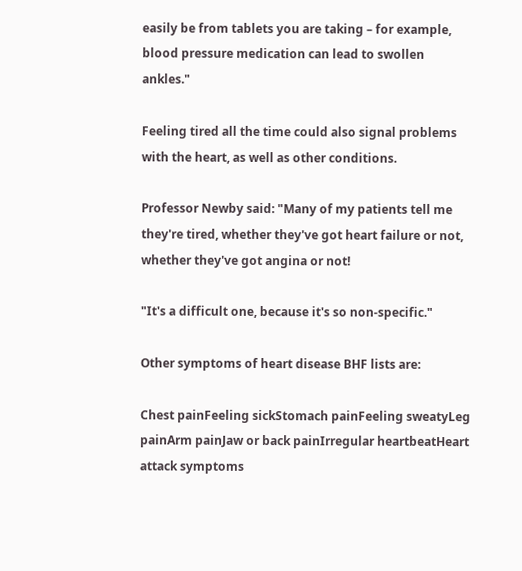easily be from tablets you are taking – for example, blood pressure medication can lead to swollen ankles."

Feeling tired all the time could also signal problems with the heart, as well as other conditions.

Professor Newby said: "Many of my patients tell me they're tired, whether they've got heart failure or not, whether they've got angina or not!

"It's a difficult one, because it's so non-specific."

Other symptoms of heart disease BHF lists are:

Chest painFeeling sickStomach painFeeling sweatyLeg painArm painJaw or back painIrregular heartbeatHeart attack symptoms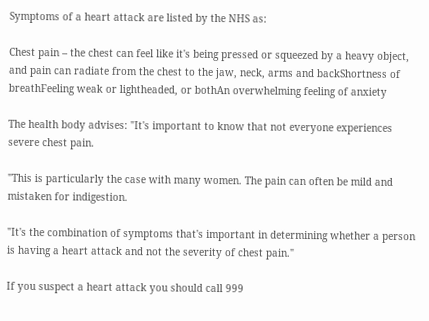Symptoms of a heart attack are listed by the NHS as:

Chest pain – the chest can feel like it's being pressed or squeezed by a heavy object, and pain can radiate from the chest to the jaw, neck, arms and backShortness of breathFeeling weak or lightheaded, or bothAn overwhelming feeling of anxiety

The health body advises: "It's important to know that not everyone experiences severe chest pain.

"This is particularly the case with many women. The pain can often be mild and mistaken for indigestion.

"It's the combination of symptoms that's important in determining whether a person is having a heart attack and not the severity of chest pain."

If you suspect a heart attack you should call 999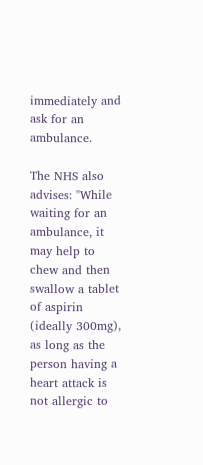immediately and ask for an ambulance.

The NHS also advises: "While waiting for an ambulance, it may help to chew and then swallow a tablet of aspirin (ideally 300mg), as long as the person having a heart attack is not allergic to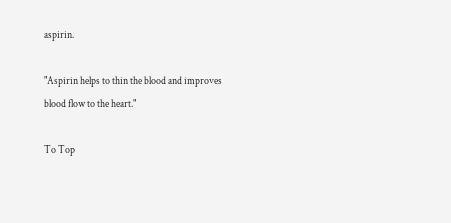aspirin.

"Aspirin helps to thin the blood and improves blood flow to the heart."

To Top